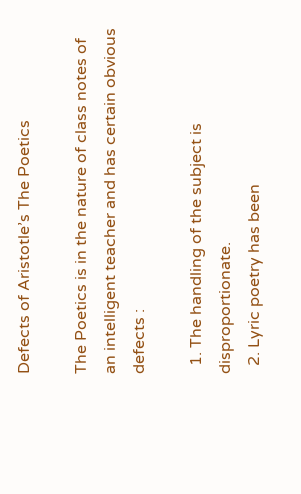Defects of Aristotle’s The Poetics

The Poetics is in the nature of class notes of an intelligent teacher and has certain obvious defects :

  1. The handling of the subject is disproportionate.
  2. Lyric poetry has been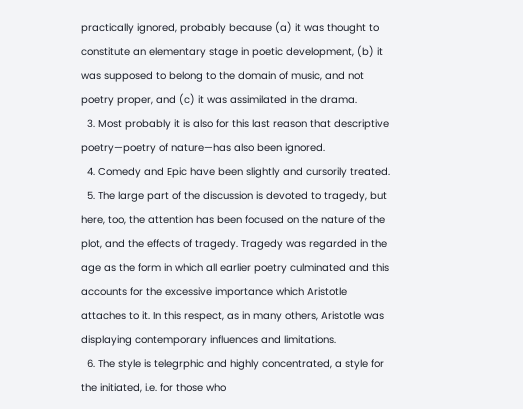practically ignored, probably because (a) it was thought to constitute an elementary stage in poetic development, (b) it was supposed to belong to the domain of music, and not poetry proper, and (c) it was assimilated in the drama.
  3. Most probably it is also for this last reason that descriptive poetry—poetry of nature—has also been ignored.
  4. Comedy and Epic have been slightly and cursorily treated.
  5. The large part of the discussion is devoted to tragedy, but here, too, the attention has been focused on the nature of the plot, and the effects of tragedy. Tragedy was regarded in the age as the form in which all earlier poetry culminated and this accounts for the excessive importance which Aristotle attaches to it. In this respect, as in many others, Aristotle was displaying contemporary influences and limitations.
  6. The style is telegrphic and highly concentrated, a style for the initiated, i.e. for those who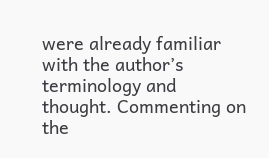were already familiar with the author’s terminology and thought. Commenting on the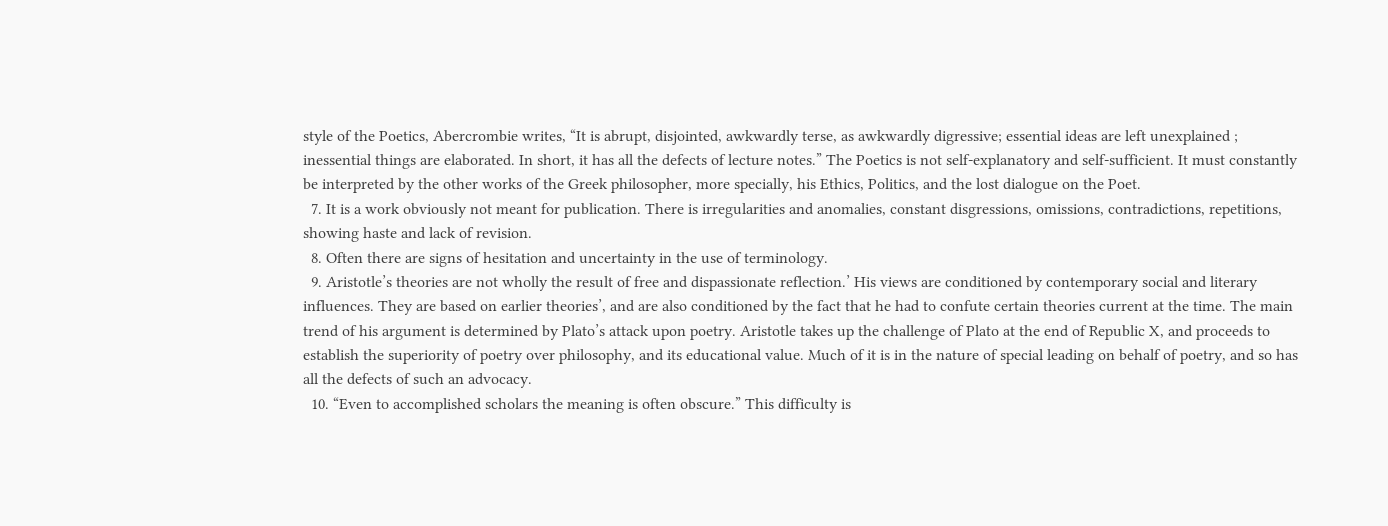style of the Poetics, Abercrombie writes, “It is abrupt, disjointed, awkwardly terse, as awkwardly digressive; essential ideas are left unexplained ; inessential things are elaborated. In short, it has all the defects of lecture notes.” The Poetics is not self-explanatory and self-sufficient. It must constantly be interpreted by the other works of the Greek philosopher, more specially, his Ethics, Politics, and the lost dialogue on the Poet.
  7. It is a work obviously not meant for publication. There is irregularities and anomalies, constant disgressions, omissions, contradictions, repetitions, showing haste and lack of revision.
  8. Often there are signs of hesitation and uncertainty in the use of terminology.
  9. Aristotle’s theories are not wholly the result of free and dispassionate reflection.’ His views are conditioned by contemporary social and literary influences. They are based on earlier theories’, and are also conditioned by the fact that he had to confute certain theories current at the time. The main trend of his argument is determined by Plato’s attack upon poetry. Aristotle takes up the challenge of Plato at the end of Republic X, and proceeds to establish the superiority of poetry over philosophy, and its educational value. Much of it is in the nature of special leading on behalf of poetry, and so has all the defects of such an advocacy.
  10. “Even to accomplished scholars the meaning is often obscure.” This difficulty is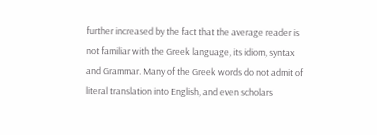further increased by the fact that the average reader is not familiar with the Greek language, its idiom, syntax and Grammar. Many of the Greek words do not admit of literal translation into English, and even scholars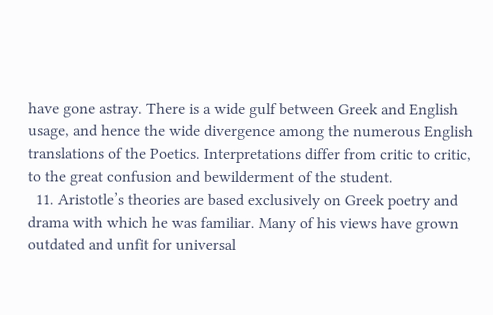have gone astray. There is a wide gulf between Greek and English usage, and hence the wide divergence among the numerous English translations of the Poetics. Interpretations differ from critic to critic, to the great confusion and bewilderment of the student.
  11. Aristotle’s theories are based exclusively on Greek poetry and drama with which he was familiar. Many of his views have grown outdated and unfit for universal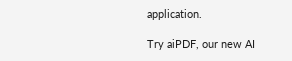application.

Try aiPDF, our new AI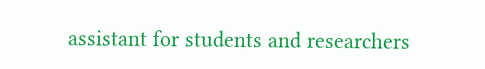assistant for students and researchers